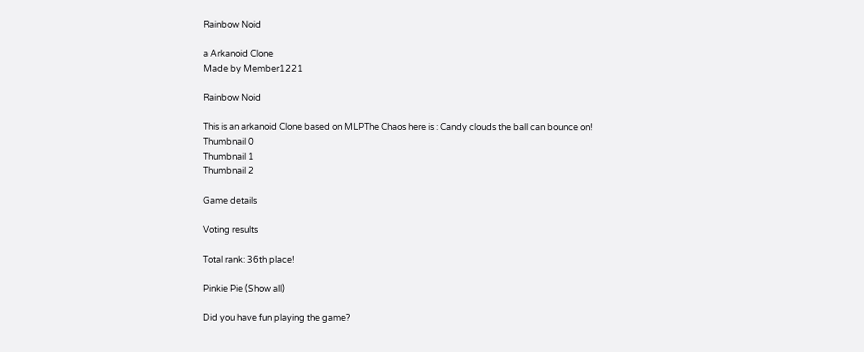Rainbow Noid

a Arkanoid Clone
Made by Member1221

Rainbow Noid

This is an arkanoid Clone based on MLPThe Chaos here is : Candy clouds the ball can bounce on!
Thumbnail 0
Thumbnail 1
Thumbnail 2

Game details

Voting results

Total rank: 36th place!

Pinkie Pie (Show all)

Did you have fun playing the game?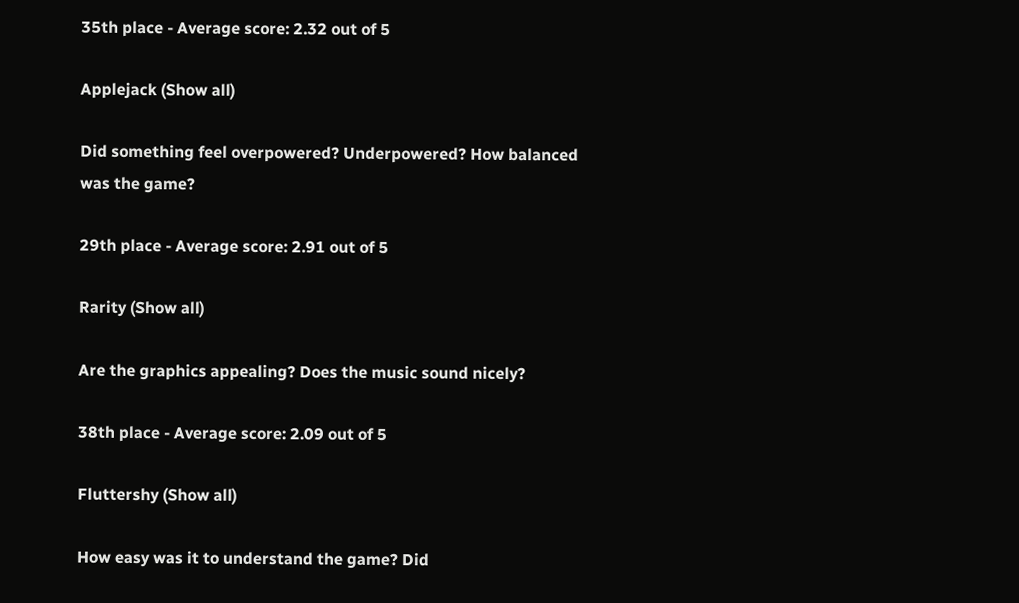35th place - Average score: 2.32 out of 5

Applejack (Show all)

Did something feel overpowered? Underpowered? How balanced was the game?

29th place - Average score: 2.91 out of 5

Rarity (Show all)

Are the graphics appealing? Does the music sound nicely?

38th place - Average score: 2.09 out of 5

Fluttershy (Show all)

How easy was it to understand the game? Did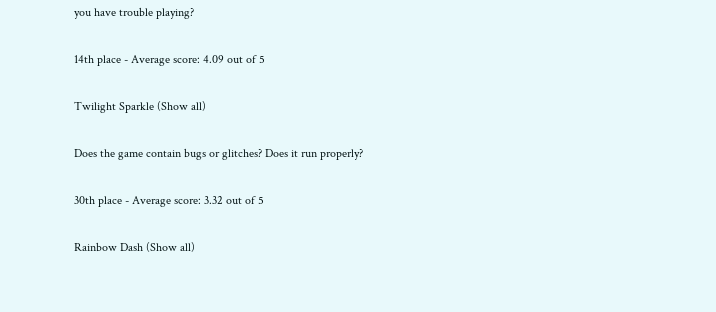you have trouble playing?

14th place - Average score: 4.09 out of 5

Twilight Sparkle (Show all)

Does the game contain bugs or glitches? Does it run properly?

30th place - Average score: 3.32 out of 5

Rainbow Dash (Show all)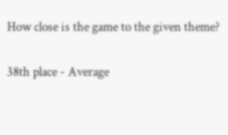How close is the game to the given theme?

38th place - Average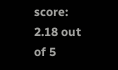score: 2.18 out of 5